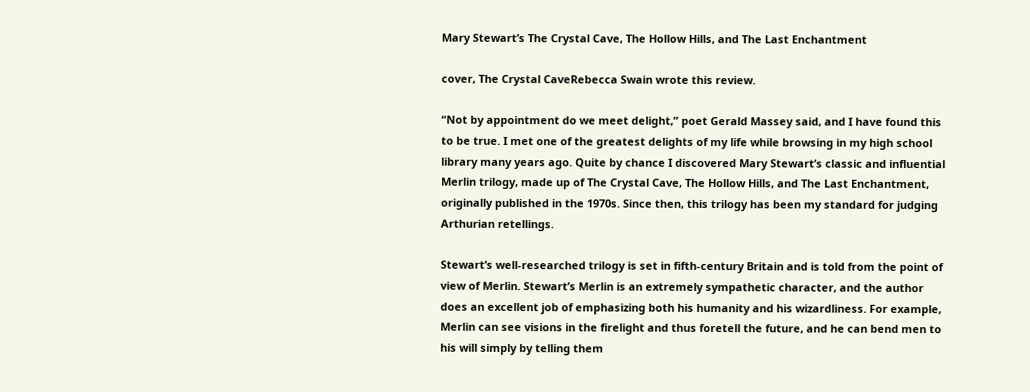Mary Stewart’s The Crystal Cave, The Hollow Hills, and The Last Enchantment

cover, The Crystal CaveRebecca Swain wrote this review.

“Not by appointment do we meet delight,” poet Gerald Massey said, and I have found this to be true. I met one of the greatest delights of my life while browsing in my high school library many years ago. Quite by chance I discovered Mary Stewart’s classic and influential Merlin trilogy, made up of The Crystal Cave, The Hollow Hills, and The Last Enchantment, originally published in the 1970s. Since then, this trilogy has been my standard for judging Arthurian retellings.

Stewart’s well-researched trilogy is set in fifth-century Britain and is told from the point of view of Merlin. Stewart’s Merlin is an extremely sympathetic character, and the author does an excellent job of emphasizing both his humanity and his wizardliness. For example, Merlin can see visions in the firelight and thus foretell the future, and he can bend men to his will simply by telling them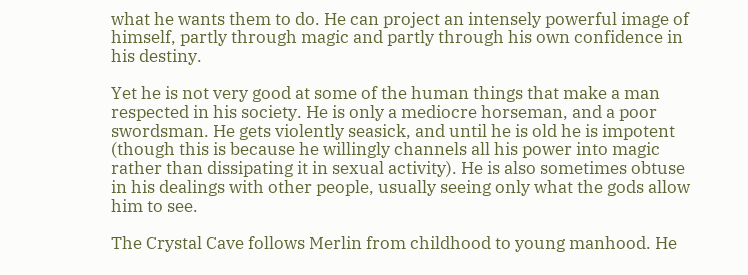what he wants them to do. He can project an intensely powerful image of himself, partly through magic and partly through his own confidence in his destiny.

Yet he is not very good at some of the human things that make a man respected in his society. He is only a mediocre horseman, and a poor swordsman. He gets violently seasick, and until he is old he is impotent (though this is because he willingly channels all his power into magic rather than dissipating it in sexual activity). He is also sometimes obtuse in his dealings with other people, usually seeing only what the gods allow him to see.

The Crystal Cave follows Merlin from childhood to young manhood. He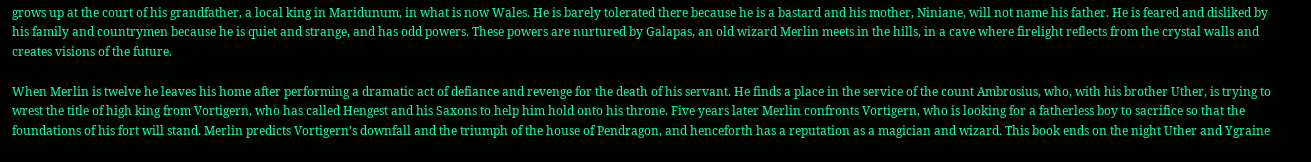grows up at the court of his grandfather, a local king in Maridunum, in what is now Wales. He is barely tolerated there because he is a bastard and his mother, Niniane, will not name his father. He is feared and disliked by his family and countrymen because he is quiet and strange, and has odd powers. These powers are nurtured by Galapas, an old wizard Merlin meets in the hills, in a cave where firelight reflects from the crystal walls and creates visions of the future.

When Merlin is twelve he leaves his home after performing a dramatic act of defiance and revenge for the death of his servant. He finds a place in the service of the count Ambrosius, who, with his brother Uther, is trying to wrest the title of high king from Vortigern, who has called Hengest and his Saxons to help him hold onto his throne. Five years later Merlin confronts Vortigern, who is looking for a fatherless boy to sacrifice so that the foundations of his fort will stand. Merlin predicts Vortigern’s downfall and the triumph of the house of Pendragon, and henceforth has a reputation as a magician and wizard. This book ends on the night Uther and Ygraine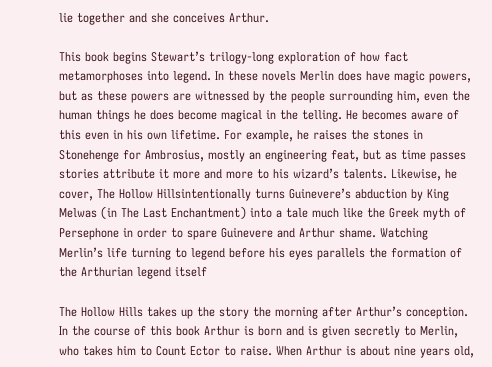lie together and she conceives Arthur.

This book begins Stewart’s trilogy-long exploration of how fact metamorphoses into legend. In these novels Merlin does have magic powers, but as these powers are witnessed by the people surrounding him, even the human things he does become magical in the telling. He becomes aware of this even in his own lifetime. For example, he raises the stones in Stonehenge for Ambrosius, mostly an engineering feat, but as time passes stories attribute it more and more to his wizard’s talents. Likewise, he cover, The Hollow Hillsintentionally turns Guinevere’s abduction by King Melwas (in The Last Enchantment) into a tale much like the Greek myth of Persephone in order to spare Guinevere and Arthur shame. Watching Merlin’s life turning to legend before his eyes parallels the formation of the Arthurian legend itself

The Hollow Hills takes up the story the morning after Arthur’s conception. In the course of this book Arthur is born and is given secretly to Merlin, who takes him to Count Ector to raise. When Arthur is about nine years old,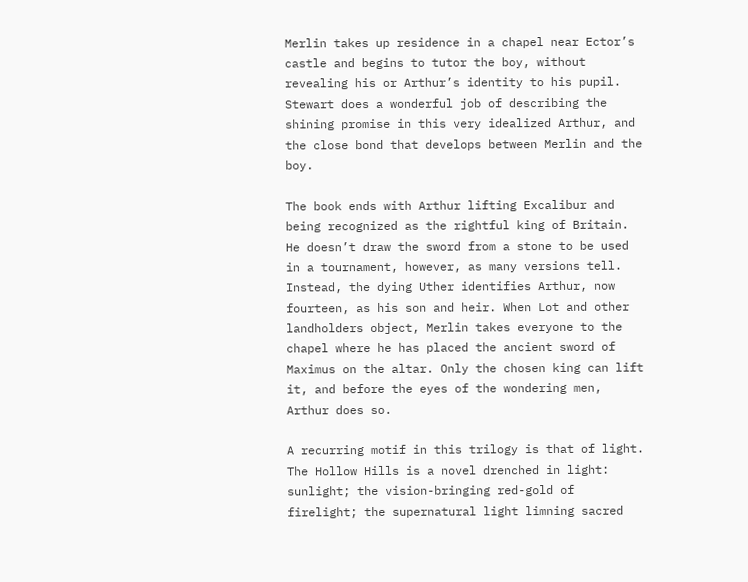Merlin takes up residence in a chapel near Ector’s castle and begins to tutor the boy, without revealing his or Arthur’s identity to his pupil. Stewart does a wonderful job of describing the shining promise in this very idealized Arthur, and the close bond that develops between Merlin and the boy.

The book ends with Arthur lifting Excalibur and being recognized as the rightful king of Britain. He doesn’t draw the sword from a stone to be used in a tournament, however, as many versions tell. Instead, the dying Uther identifies Arthur, now fourteen, as his son and heir. When Lot and other landholders object, Merlin takes everyone to the chapel where he has placed the ancient sword of Maximus on the altar. Only the chosen king can lift it, and before the eyes of the wondering men, Arthur does so.

A recurring motif in this trilogy is that of light. The Hollow Hills is a novel drenched in light: sunlight; the vision-bringing red-gold of firelight; the supernatural light limning sacred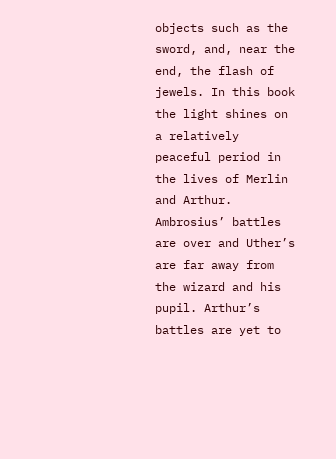objects such as the sword, and, near the end, the flash of jewels. In this book the light shines on a relatively peaceful period in the lives of Merlin and Arthur. Ambrosius’ battles are over and Uther’s are far away from the wizard and his pupil. Arthur’s battles are yet to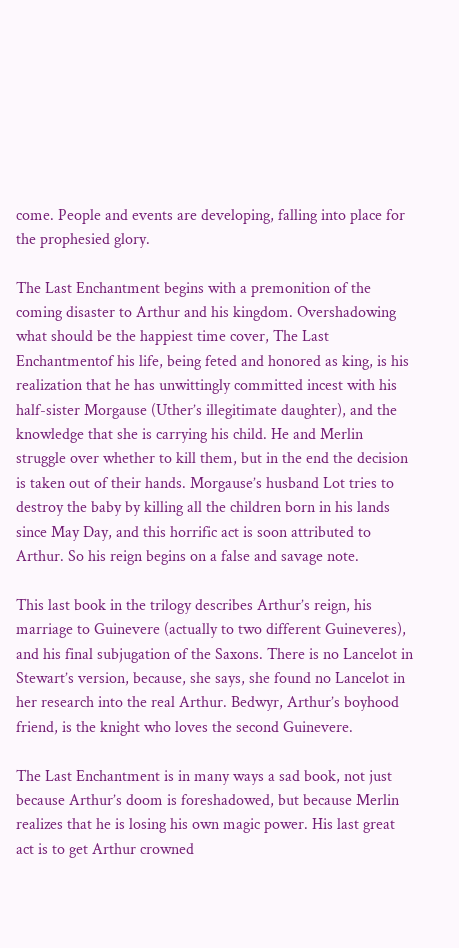come. People and events are developing, falling into place for the prophesied glory.

The Last Enchantment begins with a premonition of the coming disaster to Arthur and his kingdom. Overshadowing what should be the happiest time cover, The Last Enchantmentof his life, being feted and honored as king, is his realization that he has unwittingly committed incest with his half-sister Morgause (Uther’s illegitimate daughter), and the knowledge that she is carrying his child. He and Merlin struggle over whether to kill them, but in the end the decision is taken out of their hands. Morgause’s husband Lot tries to destroy the baby by killing all the children born in his lands since May Day, and this horrific act is soon attributed to Arthur. So his reign begins on a false and savage note.

This last book in the trilogy describes Arthur’s reign, his marriage to Guinevere (actually to two different Guineveres), and his final subjugation of the Saxons. There is no Lancelot in Stewart’s version, because, she says, she found no Lancelot in her research into the real Arthur. Bedwyr, Arthur’s boyhood friend, is the knight who loves the second Guinevere.

The Last Enchantment is in many ways a sad book, not just because Arthur’s doom is foreshadowed, but because Merlin realizes that he is losing his own magic power. His last great act is to get Arthur crowned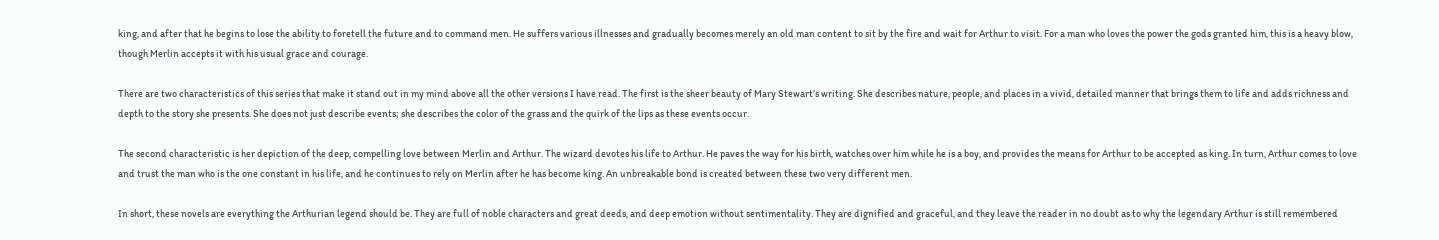king, and after that he begins to lose the ability to foretell the future and to command men. He suffers various illnesses and gradually becomes merely an old man content to sit by the fire and wait for Arthur to visit. For a man who loves the power the gods granted him, this is a heavy blow, though Merlin accepts it with his usual grace and courage.

There are two characteristics of this series that make it stand out in my mind above all the other versions I have read. The first is the sheer beauty of Mary Stewart’s writing. She describes nature, people, and places in a vivid, detailed manner that brings them to life and adds richness and depth to the story she presents. She does not just describe events; she describes the color of the grass and the quirk of the lips as these events occur.

The second characteristic is her depiction of the deep, compelling love between Merlin and Arthur. The wizard devotes his life to Arthur. He paves the way for his birth, watches over him while he is a boy, and provides the means for Arthur to be accepted as king. In turn, Arthur comes to love and trust the man who is the one constant in his life, and he continues to rely on Merlin after he has become king. An unbreakable bond is created between these two very different men.

In short, these novels are everything the Arthurian legend should be. They are full of noble characters and great deeds, and deep emotion without sentimentality. They are dignified and graceful, and they leave the reader in no doubt as to why the legendary Arthur is still remembered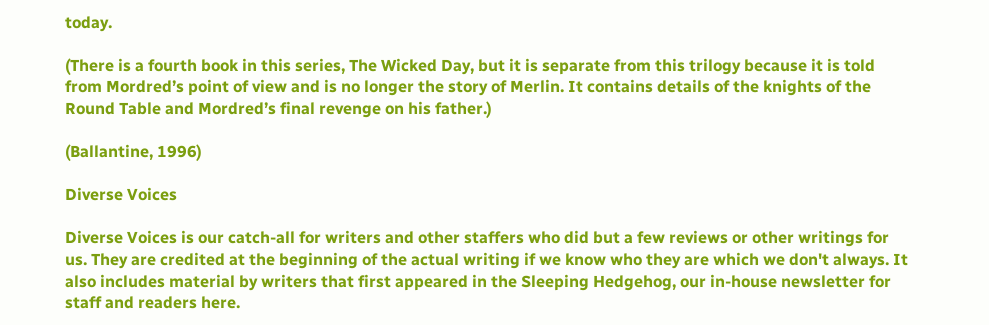today.

(There is a fourth book in this series, The Wicked Day, but it is separate from this trilogy because it is told from Mordred’s point of view and is no longer the story of Merlin. It contains details of the knights of the Round Table and Mordred’s final revenge on his father.)

(Ballantine, 1996)

Diverse Voices

Diverse Voices is our catch-all for writers and other staffers who did but a few reviews or other writings for us. They are credited at the beginning of the actual writing if we know who they are which we don't always. It also includes material by writers that first appeared in the Sleeping Hedgehog, our in-house newsletter for staff and readers here.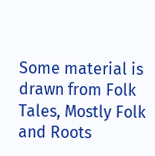Some material is drawn from Folk Tales, Mostly Folk and Roots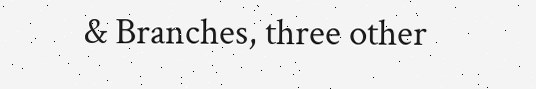& Branches, three other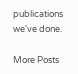publications we've done.

More Posts